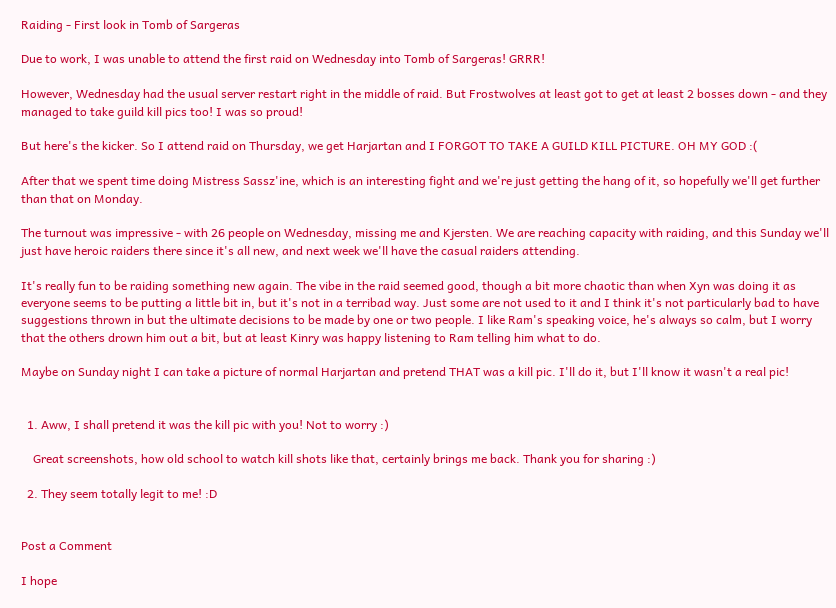Raiding - First look in Tomb of Sargeras

Due to work, I was unable to attend the first raid on Wednesday into Tomb of Sargeras! GRRR!

However, Wednesday had the usual server restart right in the middle of raid. But Frostwolves at least got to get at least 2 bosses down - and they managed to take guild kill pics too! I was so proud!

But here's the kicker. So I attend raid on Thursday, we get Harjartan and I FORGOT TO TAKE A GUILD KILL PICTURE. OH MY GOD :(

After that we spent time doing Mistress Sassz'ine, which is an interesting fight and we're just getting the hang of it, so hopefully we'll get further than that on Monday.

The turnout was impressive - with 26 people on Wednesday, missing me and Kjersten. We are reaching capacity with raiding, and this Sunday we'll just have heroic raiders there since it's all new, and next week we'll have the casual raiders attending.

It's really fun to be raiding something new again. The vibe in the raid seemed good, though a bit more chaotic than when Xyn was doing it as everyone seems to be putting a little bit in, but it's not in a terribad way. Just some are not used to it and I think it's not particularly bad to have suggestions thrown in but the ultimate decisions to be made by one or two people. I like Ram's speaking voice, he's always so calm, but I worry that the others drown him out a bit, but at least Kinry was happy listening to Ram telling him what to do.

Maybe on Sunday night I can take a picture of normal Harjartan and pretend THAT was a kill pic. I'll do it, but I'll know it wasn't a real pic!


  1. Aww, I shall pretend it was the kill pic with you! Not to worry :)

    Great screenshots, how old school to watch kill shots like that, certainly brings me back. Thank you for sharing :)

  2. They seem totally legit to me! :D


Post a Comment

I hope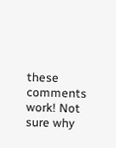these comments work! Not sure why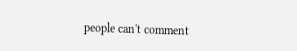people can't comment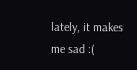lately, it makes me sad :(